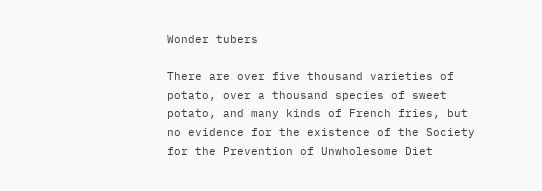Wonder tubers

There are over five thousand varieties of potato, over a thousand species of sweet potato, and many kinds of French fries, but no evidence for the existence of the Society for the Prevention of Unwholesome Diet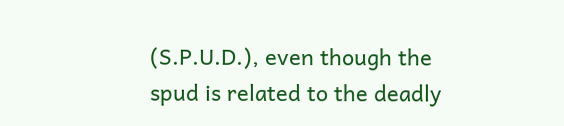(S.P.U.D.), even though the spud is related to the deadly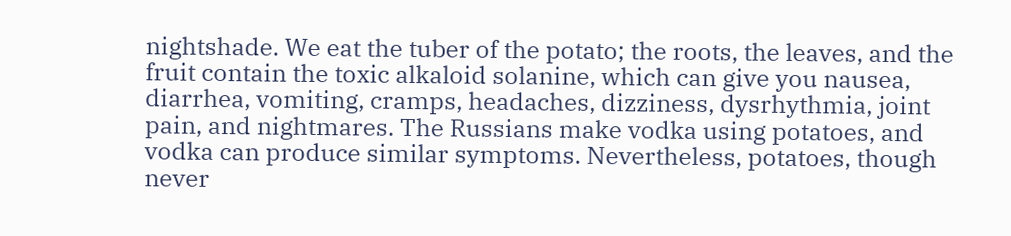nightshade. We eat the tuber of the potato; the roots, the leaves, and the fruit contain the toxic alkaloid solanine, which can give you nausea, diarrhea, vomiting, cramps, headaches, dizziness, dysrhythmia, joint pain, and nightmares. The Russians make vodka using potatoes, and vodka can produce similar symptoms. Nevertheless, potatoes, though never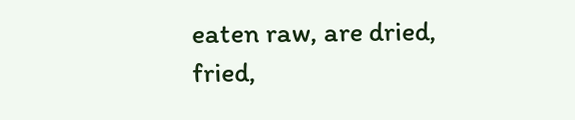eaten raw, are dried, fried,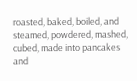roasted, baked, boiled, and steamed, powdered, mashed, cubed, made into pancakes and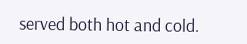served both hot and cold.